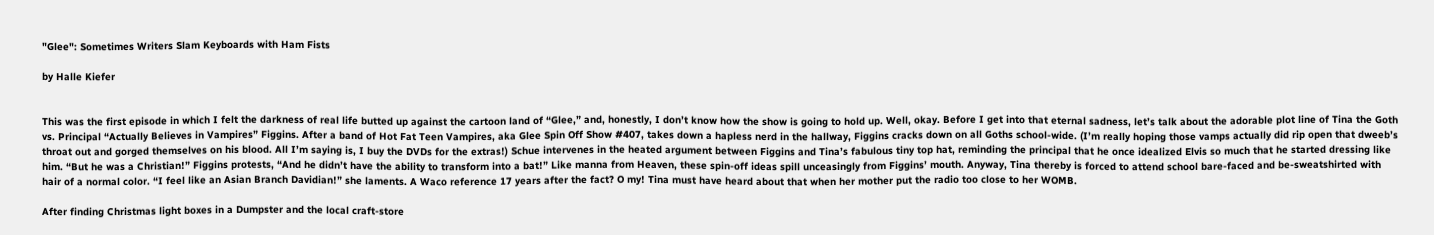"Glee": Sometimes Writers Slam Keyboards with Ham Fists

by Halle Kiefer


This was the first episode in which I felt the darkness of real life butted up against the cartoon land of “Glee,” and, honestly, I don’t know how the show is going to hold up. Well, okay. Before I get into that eternal sadness, let’s talk about the adorable plot line of Tina the Goth vs. Principal “Actually Believes in Vampires” Figgins. After a band of Hot Fat Teen Vampires, aka Glee Spin Off Show #407, takes down a hapless nerd in the hallway, Figgins cracks down on all Goths school-wide. (I’m really hoping those vamps actually did rip open that dweeb’s throat out and gorged themselves on his blood. All I’m saying is, I buy the DVDs for the extras!) Schue intervenes in the heated argument between Figgins and Tina’s fabulous tiny top hat, reminding the principal that he once idealized Elvis so much that he started dressing like him. “But he was a Christian!” Figgins protests, “And he didn’t have the ability to transform into a bat!” Like manna from Heaven, these spin-off ideas spill unceasingly from Figgins’ mouth. Anyway, Tina thereby is forced to attend school bare-faced and be-sweatshirted with hair of a normal color. “I feel like an Asian Branch Davidian!” she laments. A Waco reference 17 years after the fact? O my! Tina must have heard about that when her mother put the radio too close to her WOMB.

After finding Christmas light boxes in a Dumpster and the local craft-store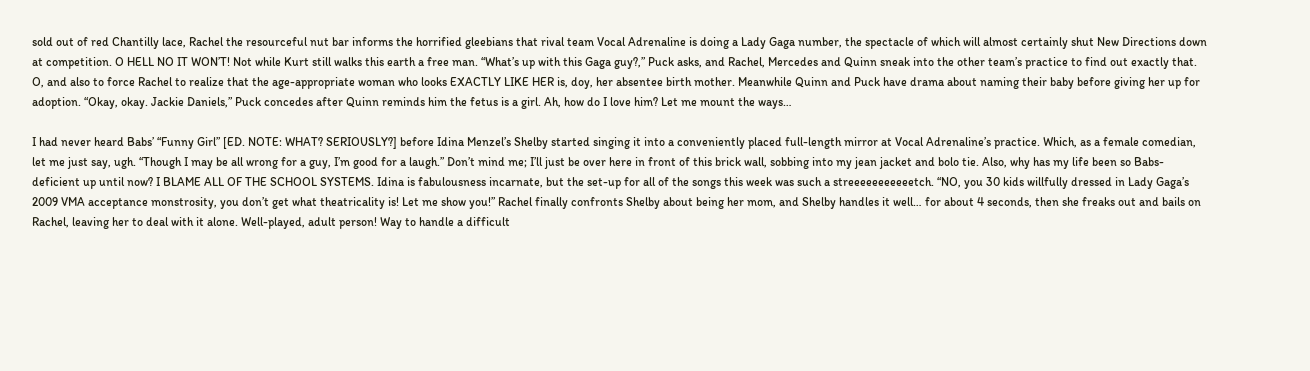sold out of red Chantilly lace, Rachel the resourceful nut bar informs the horrified gleebians that rival team Vocal Adrenaline is doing a Lady Gaga number, the spectacle of which will almost certainly shut New Directions down at competition. O HELL NO IT WON’T! Not while Kurt still walks this earth a free man. “What’s up with this Gaga guy?,” Puck asks, and Rachel, Mercedes and Quinn sneak into the other team’s practice to find out exactly that. O, and also to force Rachel to realize that the age-appropriate woman who looks EXACTLY LIKE HER is, doy, her absentee birth mother. Meanwhile Quinn and Puck have drama about naming their baby before giving her up for adoption. “Okay, okay. Jackie Daniels,” Puck concedes after Quinn reminds him the fetus is a girl. Ah, how do I love him? Let me mount the ways…

I had never heard Babs’ “Funny Girl” [ED. NOTE: WHAT? SERIOUSLY?] before Idina Menzel’s Shelby started singing it into a conveniently placed full-length mirror at Vocal Adrenaline’s practice. Which, as a female comedian, let me just say, ugh. “Though I may be all wrong for a guy, I’m good for a laugh.” Don’t mind me; I’ll just be over here in front of this brick wall, sobbing into my jean jacket and bolo tie. Also, why has my life been so Babs-deficient up until now? I BLAME ALL OF THE SCHOOL SYSTEMS. Idina is fabulousness incarnate, but the set-up for all of the songs this week was such a streeeeeeeeeeetch. “NO, you 30 kids willfully dressed in Lady Gaga’s 2009 VMA acceptance monstrosity, you don’t get what theatricality is! Let me show you!” Rachel finally confronts Shelby about being her mom, and Shelby handles it well… for about 4 seconds, then she freaks out and bails on Rachel, leaving her to deal with it alone. Well-played, adult person! Way to handle a difficult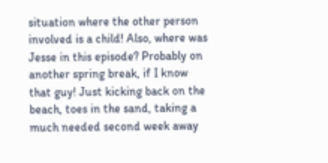situation where the other person involved is a child! Also, where was Jesse in this episode? Probably on another spring break, if I know that guy! Just kicking back on the beach, toes in the sand, taking a much needed second week away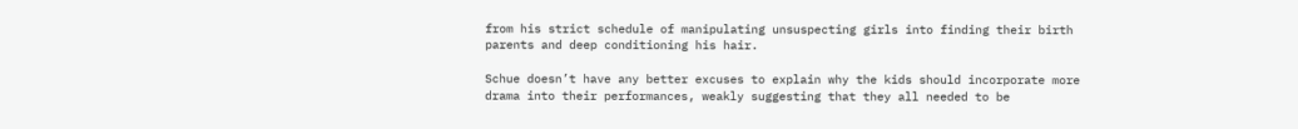from his strict schedule of manipulating unsuspecting girls into finding their birth parents and deep conditioning his hair.

Schue doesn’t have any better excuses to explain why the kids should incorporate more drama into their performances, weakly suggesting that they all needed to be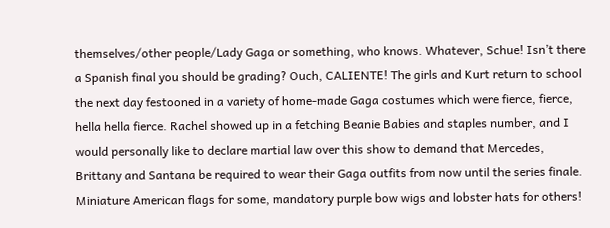themselves/other people/Lady Gaga or something, who knows. Whatever, Schue! Isn’t there a Spanish final you should be grading? Ouch, CALIENTE! The girls and Kurt return to school the next day festooned in a variety of home-made Gaga costumes which were fierce, fierce, hella hella fierce. Rachel showed up in a fetching Beanie Babies and staples number, and I would personally like to declare martial law over this show to demand that Mercedes, Brittany and Santana be required to wear their Gaga outfits from now until the series finale. Miniature American flags for some, mandatory purple bow wigs and lobster hats for others!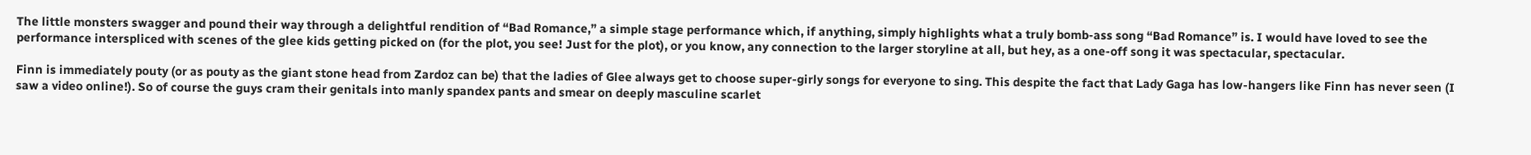The little monsters swagger and pound their way through a delightful rendition of “Bad Romance,” a simple stage performance which, if anything, simply highlights what a truly bomb-ass song “Bad Romance” is. I would have loved to see the performance interspliced with scenes of the glee kids getting picked on (for the plot, you see! Just for the plot), or you know, any connection to the larger storyline at all, but hey, as a one-off song it was spectacular, spectacular.

Finn is immediately pouty (or as pouty as the giant stone head from Zardoz can be) that the ladies of Glee always get to choose super-girly songs for everyone to sing. This despite the fact that Lady Gaga has low-hangers like Finn has never seen (I saw a video online!). So of course the guys cram their genitals into manly spandex pants and smear on deeply masculine scarlet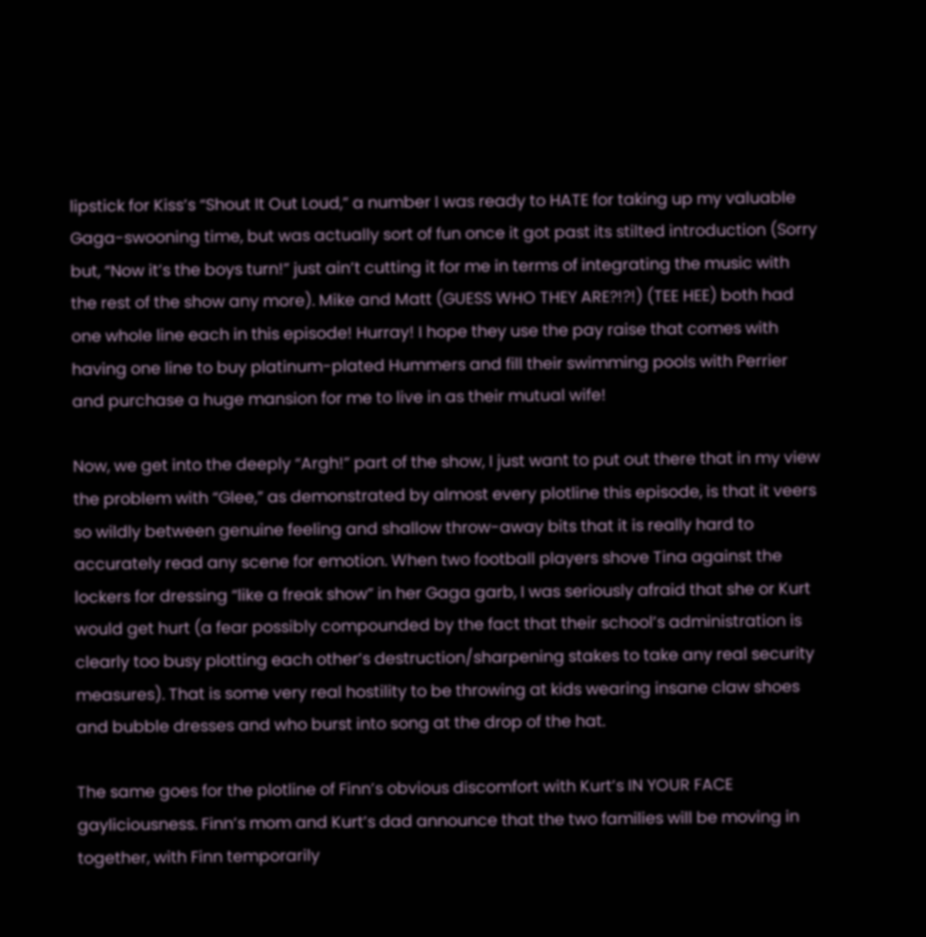lipstick for Kiss’s “Shout It Out Loud,” a number I was ready to HATE for taking up my valuable Gaga-swooning time, but was actually sort of fun once it got past its stilted introduction (Sorry but, “Now it’s the boys turn!” just ain’t cutting it for me in terms of integrating the music with the rest of the show any more). Mike and Matt (GUESS WHO THEY ARE?!?!) (TEE HEE) both had one whole line each in this episode! Hurray! I hope they use the pay raise that comes with having one line to buy platinum-plated Hummers and fill their swimming pools with Perrier and purchase a huge mansion for me to live in as their mutual wife!

Now, we get into the deeply “Argh!” part of the show, I just want to put out there that in my view the problem with “Glee,” as demonstrated by almost every plotline this episode, is that it veers so wildly between genuine feeling and shallow throw-away bits that it is really hard to accurately read any scene for emotion. When two football players shove Tina against the lockers for dressing “like a freak show” in her Gaga garb, I was seriously afraid that she or Kurt would get hurt (a fear possibly compounded by the fact that their school’s administration is clearly too busy plotting each other’s destruction/sharpening stakes to take any real security measures). That is some very real hostility to be throwing at kids wearing insane claw shoes and bubble dresses and who burst into song at the drop of the hat.

The same goes for the plotline of Finn’s obvious discomfort with Kurt’s IN YOUR FACE gayliciousness. Finn’s mom and Kurt’s dad announce that the two families will be moving in together, with Finn temporarily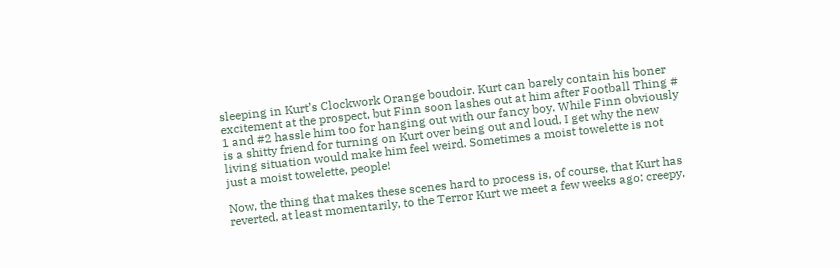sleeping in Kurt’s Clockwork Orange boudoir. Kurt can barely contain his boner excitement at the prospect, but Finn soon lashes out at him after Football Thing # 1 and #2 hassle him too for hanging out with our fancy boy. While Finn obviously is a shitty friend for turning on Kurt over being out and loud, I get why the new living situation would make him feel weird. Sometimes a moist towelette is not just a moist towelette, people!

Now, the thing that makes these scenes hard to process is, of course, that Kurt has reverted, at least momentarily, to the Terror Kurt we meet a few weeks ago: creepy,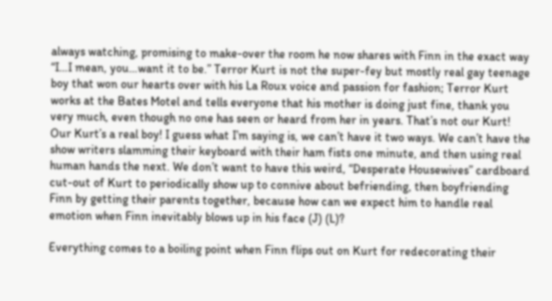always watching, promising to make-over the room he now shares with Finn in the exact way “I…I mean, you…want it to be.” Terror Kurt is not the super-fey but mostly real gay teenage boy that won our hearts over with his La Roux voice and passion for fashion; Terror Kurt works at the Bates Motel and tells everyone that his mother is doing just fine, thank you very much, even though no one has seen or heard from her in years. That’s not our Kurt! Our Kurt’s a real boy! I guess what I’m saying is, we can’t have it two ways. We can’t have the show writers slamming their keyboard with their ham fists one minute, and then using real human hands the next. We don’t want to have this weird, “Desperate Housewives” cardboard cut-out of Kurt to periodically show up to connive about befriending, then boyfriending Finn by getting their parents together, because how can we expect him to handle real emotion when Finn inevitably blows up in his face (J) (L)?

Everything comes to a boiling point when Finn flips out on Kurt for redecorating their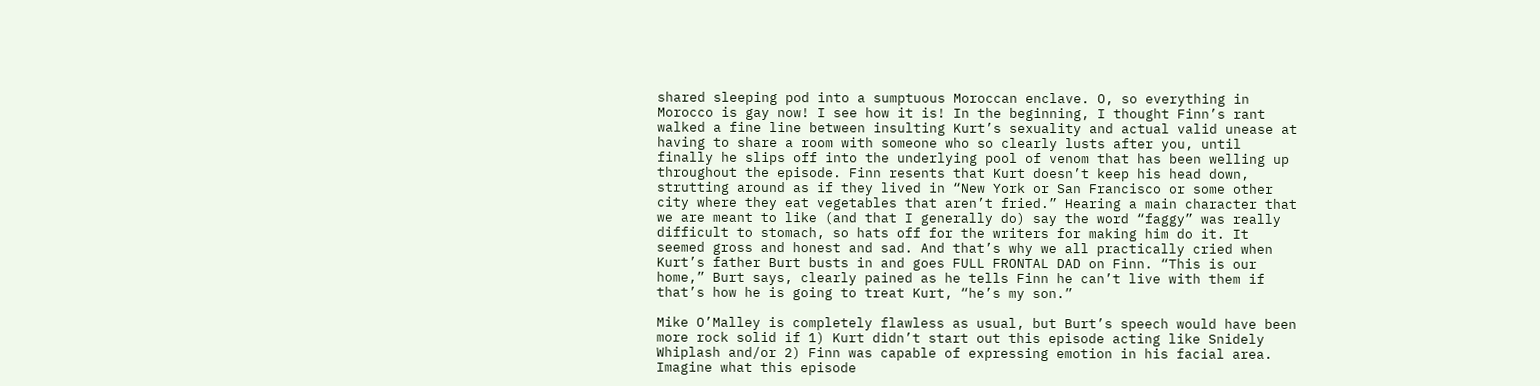shared sleeping pod into a sumptuous Moroccan enclave. O, so everything in Morocco is gay now! I see how it is! In the beginning, I thought Finn’s rant walked a fine line between insulting Kurt’s sexuality and actual valid unease at having to share a room with someone who so clearly lusts after you, until finally he slips off into the underlying pool of venom that has been welling up throughout the episode. Finn resents that Kurt doesn’t keep his head down, strutting around as if they lived in “New York or San Francisco or some other city where they eat vegetables that aren’t fried.” Hearing a main character that we are meant to like (and that I generally do) say the word “faggy” was really difficult to stomach, so hats off for the writers for making him do it. It seemed gross and honest and sad. And that’s why we all practically cried when Kurt’s father Burt busts in and goes FULL FRONTAL DAD on Finn. “This is our home,” Burt says, clearly pained as he tells Finn he can’t live with them if that’s how he is going to treat Kurt, “he’s my son.”

Mike O’Malley is completely flawless as usual, but Burt’s speech would have been more rock solid if 1) Kurt didn’t start out this episode acting like Snidely Whiplash and/or 2) Finn was capable of expressing emotion in his facial area. Imagine what this episode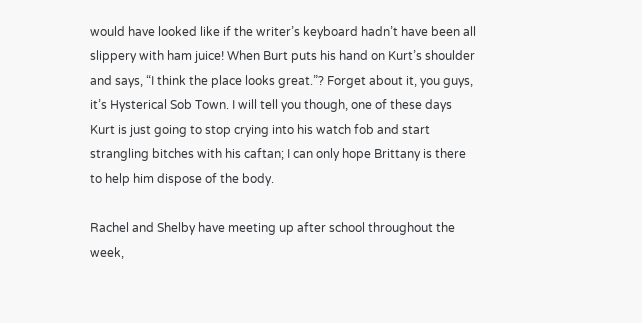would have looked like if the writer’s keyboard hadn’t have been all slippery with ham juice! When Burt puts his hand on Kurt’s shoulder and says, “I think the place looks great.”? Forget about it, you guys, it’s Hysterical Sob Town. I will tell you though, one of these days Kurt is just going to stop crying into his watch fob and start strangling bitches with his caftan; I can only hope Brittany is there to help him dispose of the body.

Rachel and Shelby have meeting up after school throughout the week,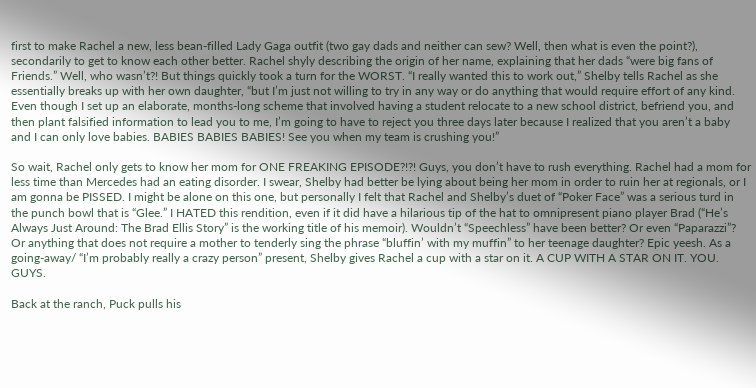first to make Rachel a new, less bean-filled Lady Gaga outfit (two gay dads and neither can sew? Well, then what is even the point?), secondarily to get to know each other better. Rachel shyly describing the origin of her name, explaining that her dads “were big fans of Friends.” Well, who wasn’t?! But things quickly took a turn for the WORST. “I really wanted this to work out,” Shelby tells Rachel as she essentially breaks up with her own daughter, “but I’m just not willing to try in any way or do anything that would require effort of any kind. Even though I set up an elaborate, months-long scheme that involved having a student relocate to a new school district, befriend you, and then plant falsified information to lead you to me, I’m going to have to reject you three days later because I realized that you aren’t a baby and I can only love babies. BABIES BABIES BABIES! See you when my team is crushing you!”

So wait, Rachel only gets to know her mom for ONE FREAKING EPISODE?!?! Guys, you don’t have to rush everything. Rachel had a mom for less time than Mercedes had an eating disorder. I swear, Shelby had better be lying about being her mom in order to ruin her at regionals, or I am gonna be PISSED. I might be alone on this one, but personally I felt that Rachel and Shelby’s duet of “Poker Face” was a serious turd in the punch bowl that is “Glee.” I HATED this rendition, even if it did have a hilarious tip of the hat to omnipresent piano player Brad (“He’s Always Just Around: The Brad Ellis Story” is the working title of his memoir). Wouldn’t “Speechless” have been better? Or even “Paparazzi”? Or anything that does not require a mother to tenderly sing the phrase “bluffin’ with my muffin” to her teenage daughter? Epic yeesh. As a going-away/ “I’m probably really a crazy person” present, Shelby gives Rachel a cup with a star on it. A CUP WITH A STAR ON IT. YOU. GUYS.

Back at the ranch, Puck pulls his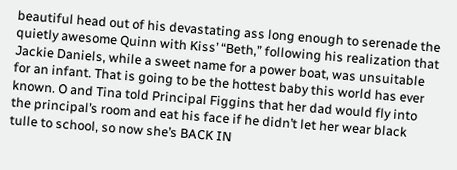beautiful head out of his devastating ass long enough to serenade the quietly awesome Quinn with Kiss’ “Beth,” following his realization that Jackie Daniels, while a sweet name for a power boat, was unsuitable for an infant. That is going to be the hottest baby this world has ever known. O and Tina told Principal Figgins that her dad would fly into the principal’s room and eat his face if he didn’t let her wear black tulle to school, so now she’s BACK IN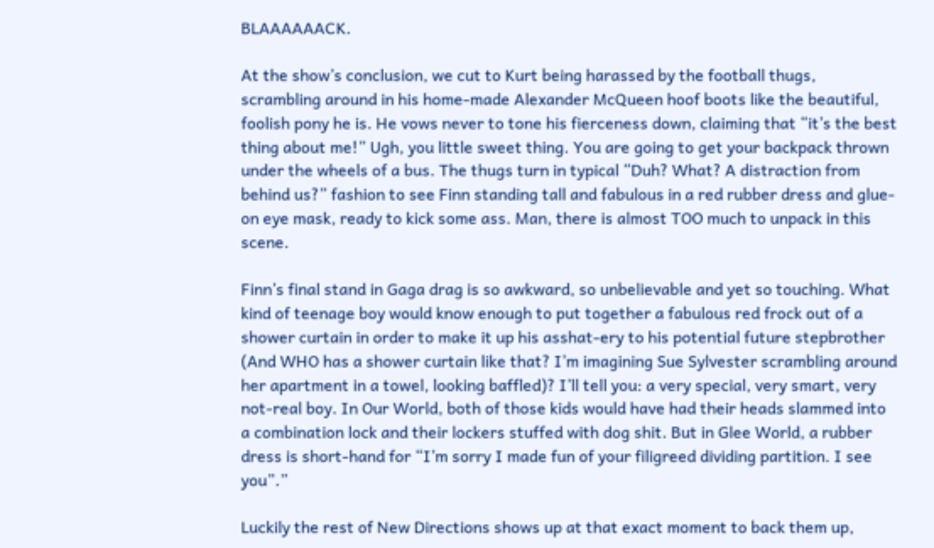BLAAAAAACK.

At the show’s conclusion, we cut to Kurt being harassed by the football thugs, scrambling around in his home-made Alexander McQueen hoof boots like the beautiful, foolish pony he is. He vows never to tone his fierceness down, claiming that “it’s the best thing about me!” Ugh, you little sweet thing. You are going to get your backpack thrown under the wheels of a bus. The thugs turn in typical “Duh? What? A distraction from behind us?” fashion to see Finn standing tall and fabulous in a red rubber dress and glue-on eye mask, ready to kick some ass. Man, there is almost TOO much to unpack in this scene.

Finn’s final stand in Gaga drag is so awkward, so unbelievable and yet so touching. What kind of teenage boy would know enough to put together a fabulous red frock out of a shower curtain in order to make it up his asshat-ery to his potential future stepbrother (And WHO has a shower curtain like that? I’m imagining Sue Sylvester scrambling around her apartment in a towel, looking baffled)? I’ll tell you: a very special, very smart, very not-real boy. In Our World, both of those kids would have had their heads slammed into a combination lock and their lockers stuffed with dog shit. But in Glee World, a rubber dress is short-hand for “I’m sorry I made fun of your filigreed dividing partition. I see you”.”

Luckily the rest of New Directions shows up at that exact moment to back them up,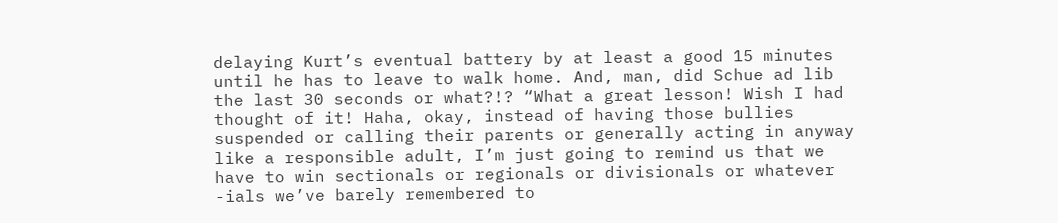delaying Kurt’s eventual battery by at least a good 15 minutes until he has to leave to walk home. And, man, did Schue ad lib the last 30 seconds or what?!? “What a great lesson! Wish I had thought of it! Haha, okay, instead of having those bullies suspended or calling their parents or generally acting in anyway like a responsible adult, I’m just going to remind us that we have to win sectionals or regionals or divisionals or whatever -ials we’ve barely remembered to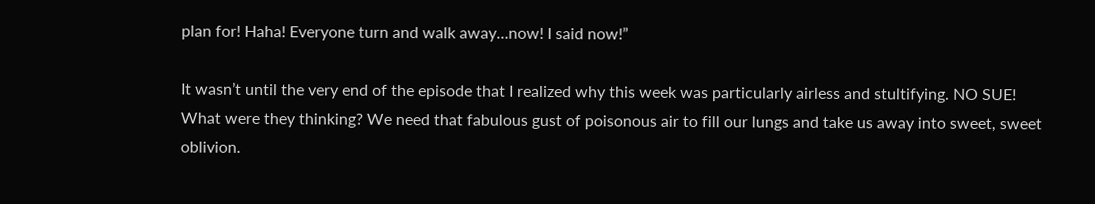plan for! Haha! Everyone turn and walk away…now! I said now!”

It wasn’t until the very end of the episode that I realized why this week was particularly airless and stultifying. NO SUE! What were they thinking? We need that fabulous gust of poisonous air to fill our lungs and take us away into sweet, sweet oblivion.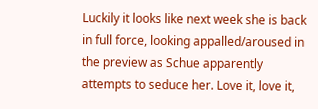Luckily it looks like next week she is back in full force, looking appalled/aroused in the preview as Schue apparently attempts to seduce her. Love it, love it,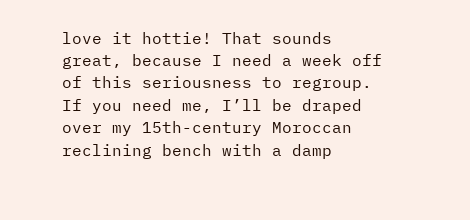love it hottie! That sounds great, because I need a week off of this seriousness to regroup. If you need me, I’ll be draped over my 15th-century Moroccan reclining bench with a damp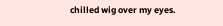chilled wig over my eyes.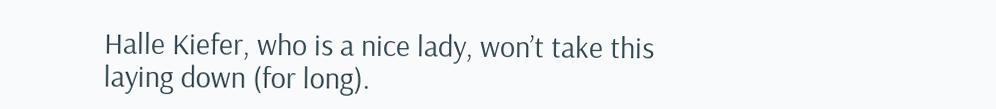Halle Kiefer, who is a nice lady, won’t take this laying down (for long).